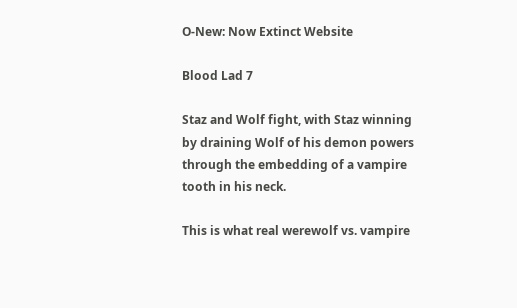O-New: Now Extinct Website

Blood Lad 7

Staz and Wolf fight, with Staz winning by draining Wolf of his demon powers through the embedding of a vampire tooth in his neck.

This is what real werewolf vs. vampire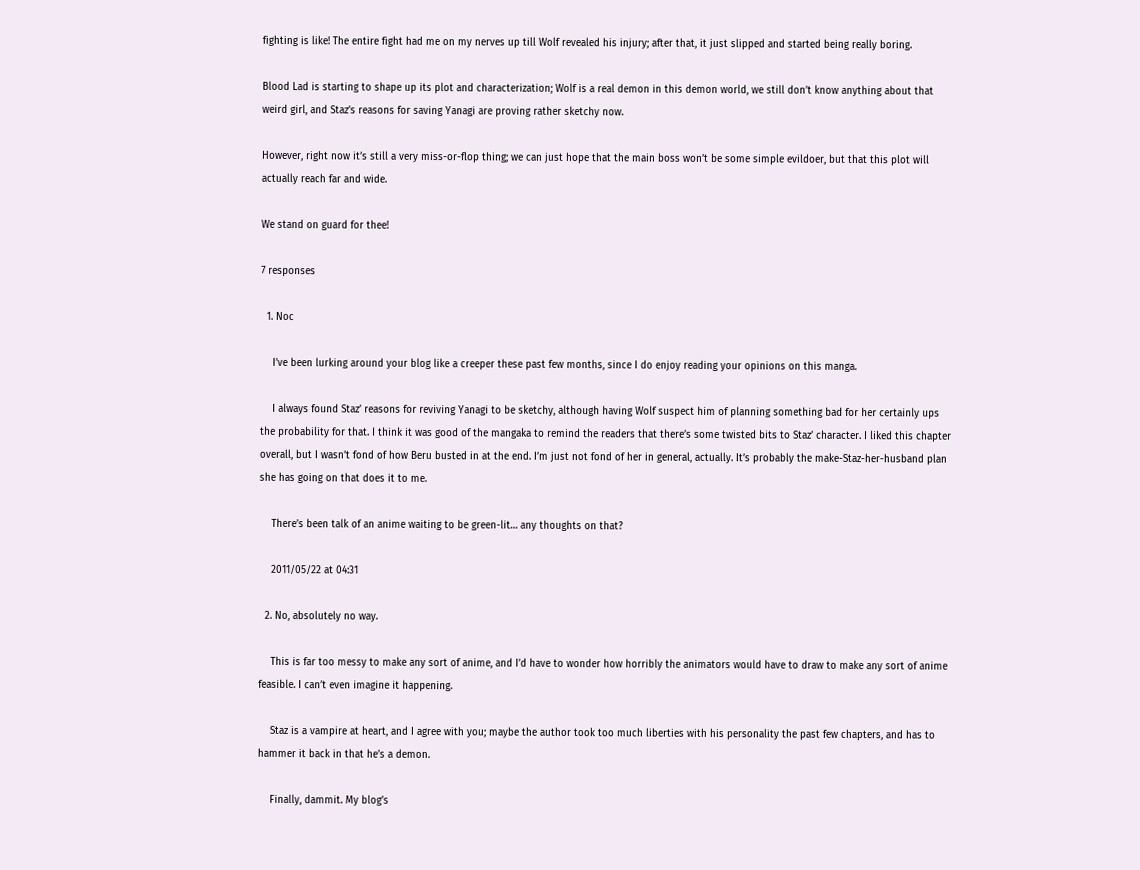fighting is like! The entire fight had me on my nerves up till Wolf revealed his injury; after that, it just slipped and started being really boring.

Blood Lad is starting to shape up its plot and characterization; Wolf is a real demon in this demon world, we still don’t know anything about that weird girl, and Staz’s reasons for saving Yanagi are proving rather sketchy now.

However, right now it’s still a very miss-or-flop thing; we can just hope that the main boss won’t be some simple evildoer, but that this plot will actually reach far and wide.

We stand on guard for thee!

7 responses

  1. Noc

    I’ve been lurking around your blog like a creeper these past few months, since I do enjoy reading your opinions on this manga.

    I always found Staz’ reasons for reviving Yanagi to be sketchy, although having Wolf suspect him of planning something bad for her certainly ups the probability for that. I think it was good of the mangaka to remind the readers that there’s some twisted bits to Staz’ character. I liked this chapter overall, but I wasn’t fond of how Beru busted in at the end. I’m just not fond of her in general, actually. It’s probably the make-Staz-her-husband plan she has going on that does it to me.

    There’s been talk of an anime waiting to be green-lit… any thoughts on that?

    2011/05/22 at 04:31

  2. No, absolutely no way.

    This is far too messy to make any sort of anime, and I’d have to wonder how horribly the animators would have to draw to make any sort of anime feasible. I can’t even imagine it happening.

    Staz is a vampire at heart, and I agree with you; maybe the author took too much liberties with his personality the past few chapters, and has to hammer it back in that he’s a demon.

    Finally, dammit. My blog’s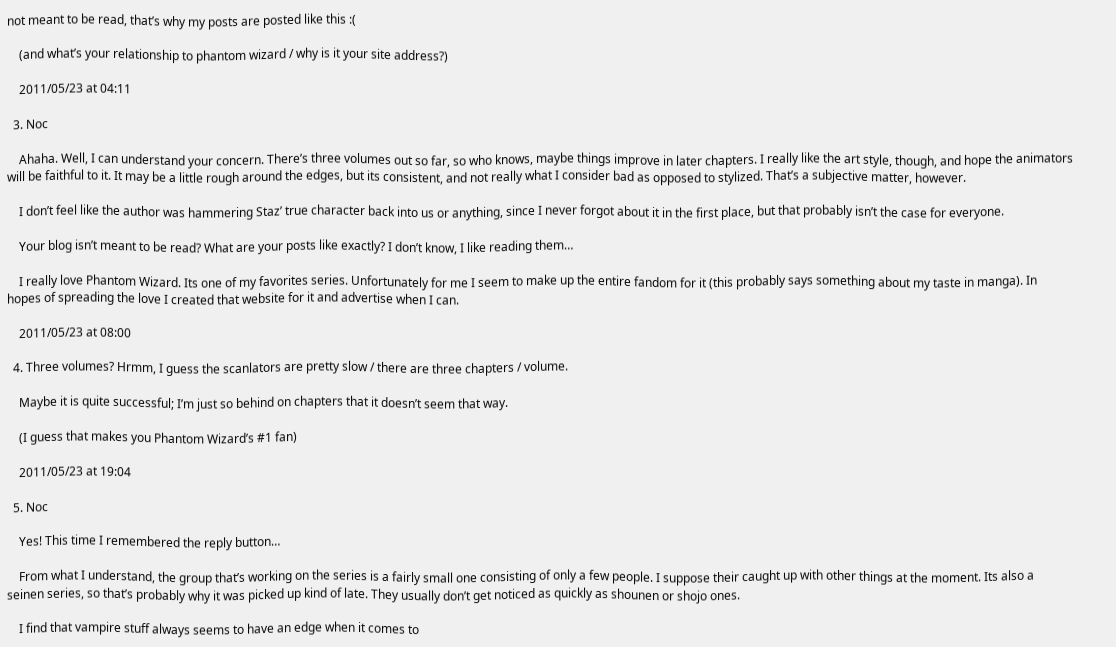not meant to be read, that’s why my posts are posted like this :(

    (and what’s your relationship to phantom wizard / why is it your site address?)

    2011/05/23 at 04:11

  3. Noc

    Ahaha. Well, I can understand your concern. There’s three volumes out so far, so who knows, maybe things improve in later chapters. I really like the art style, though, and hope the animators will be faithful to it. It may be a little rough around the edges, but its consistent, and not really what I consider bad as opposed to stylized. That’s a subjective matter, however.

    I don’t feel like the author was hammering Staz’ true character back into us or anything, since I never forgot about it in the first place, but that probably isn’t the case for everyone.

    Your blog isn’t meant to be read? What are your posts like exactly? I don’t know, I like reading them…

    I really love Phantom Wizard. Its one of my favorites series. Unfortunately for me I seem to make up the entire fandom for it (this probably says something about my taste in manga). In hopes of spreading the love I created that website for it and advertise when I can.

    2011/05/23 at 08:00

  4. Three volumes? Hrmm, I guess the scanlators are pretty slow / there are three chapters / volume.

    Maybe it is quite successful; I’m just so behind on chapters that it doesn’t seem that way.

    (I guess that makes you Phantom Wizard’s #1 fan)

    2011/05/23 at 19:04

  5. Noc

    Yes! This time I remembered the reply button…

    From what I understand, the group that’s working on the series is a fairly small one consisting of only a few people. I suppose their caught up with other things at the moment. Its also a seinen series, so that’s probably why it was picked up kind of late. They usually don’t get noticed as quickly as shounen or shojo ones.

    I find that vampire stuff always seems to have an edge when it comes to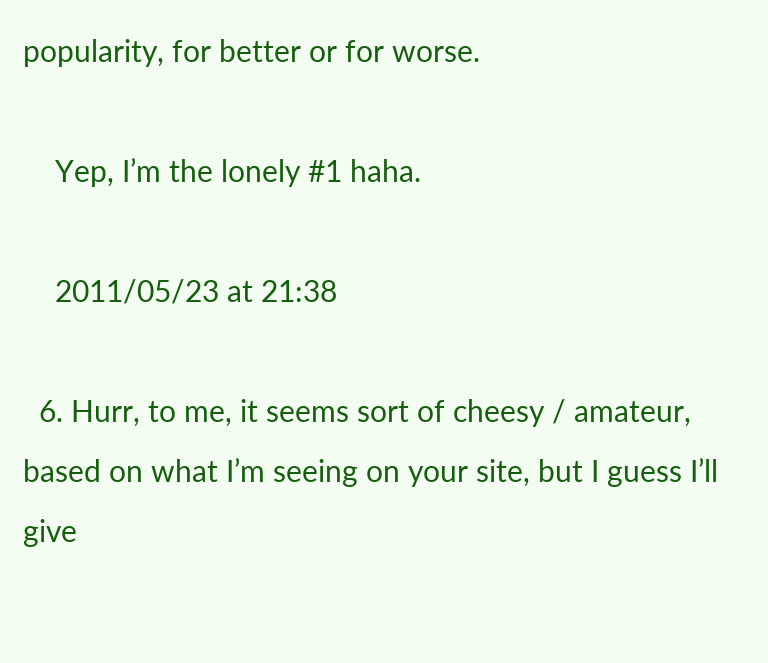popularity, for better or for worse.

    Yep, I’m the lonely #1 haha.

    2011/05/23 at 21:38

  6. Hurr, to me, it seems sort of cheesy / amateur, based on what I’m seeing on your site, but I guess I’ll give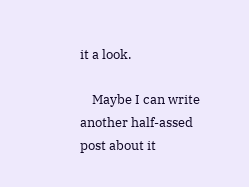it a look.

    Maybe I can write another half-assed post about it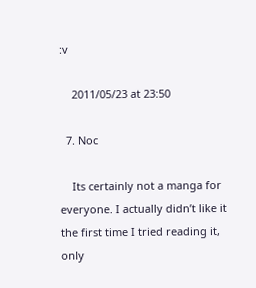:v

    2011/05/23 at 23:50

  7. Noc

    Its certainly not a manga for everyone. I actually didn’t like it the first time I tried reading it, only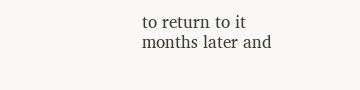to return to it months later and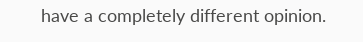have a completely different opinion.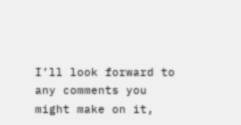I’ll look forward to any comments you might make on it,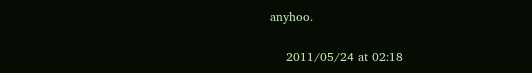anyhoo.

    2011/05/24 at 02:18